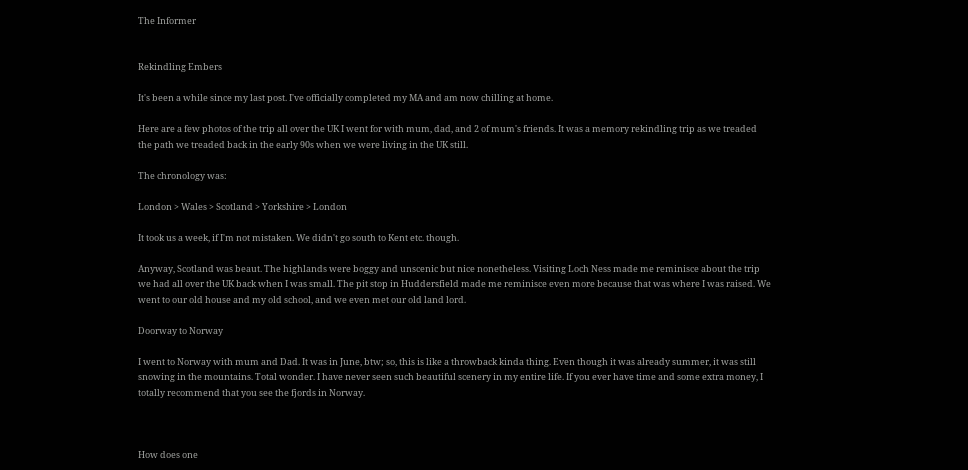The Informer


Rekindling Embers

It's been a while since my last post. I've officially completed my MA and am now chilling at home.

Here are a few photos of the trip all over the UK I went for with mum, dad, and 2 of mum's friends. It was a memory rekindling trip as we treaded the path we treaded back in the early 90s when we were living in the UK still.

The chronology was:

London > Wales > Scotland > Yorkshire > London

It took us a week, if I'm not mistaken. We didn't go south to Kent etc. though.

Anyway, Scotland was beaut. The highlands were boggy and unscenic but nice nonetheless. Visiting Loch Ness made me reminisce about the trip we had all over the UK back when I was small. The pit stop in Huddersfield made me reminisce even more because that was where I was raised. We went to our old house and my old school, and we even met our old land lord.

Doorway to Norway

I went to Norway with mum and Dad. It was in June, btw; so, this is like a throwback kinda thing. Even though it was already summer, it was still snowing in the mountains. Total wonder. I have never seen such beautiful scenery in my entire life. If you ever have time and some extra money, I totally recommend that you see the fjords in Norway.



How does one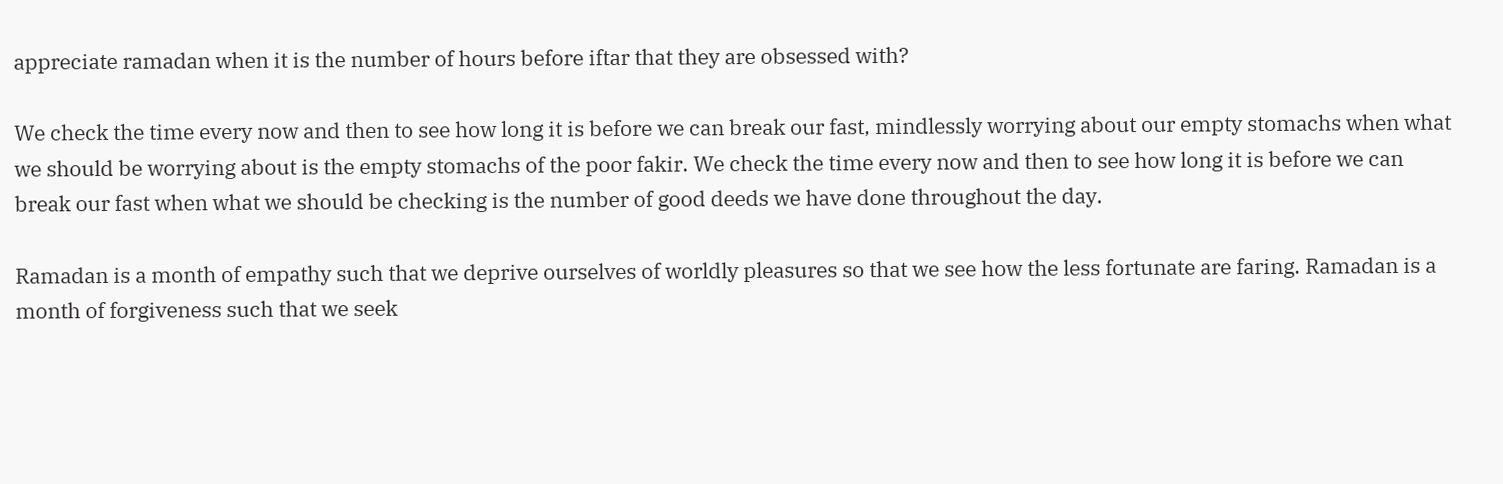appreciate ramadan when it is the number of hours before iftar that they are obsessed with?

We check the time every now and then to see how long it is before we can break our fast, mindlessly worrying about our empty stomachs when what we should be worrying about is the empty stomachs of the poor fakir. We check the time every now and then to see how long it is before we can break our fast when what we should be checking is the number of good deeds we have done throughout the day.

Ramadan is a month of empathy such that we deprive ourselves of worldly pleasures so that we see how the less fortunate are faring. Ramadan is a month of forgiveness such that we seek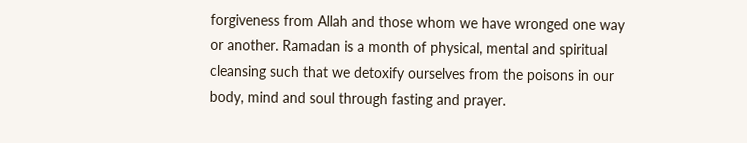forgiveness from Allah and those whom we have wronged one way or another. Ramadan is a month of physical, mental and spiritual cleansing such that we detoxify ourselves from the poisons in our body, mind and soul through fasting and prayer.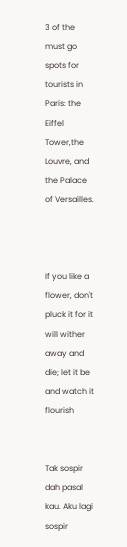3 of the must go spots for tourists in Paris: the Eiffel Tower,the Louvre, and the Palace of Versailles.



If you like a flower, don't pluck it for it will wither away and die; let it be and watch it flourish


Tak sospir dah pasal kau. Aku lagi sospir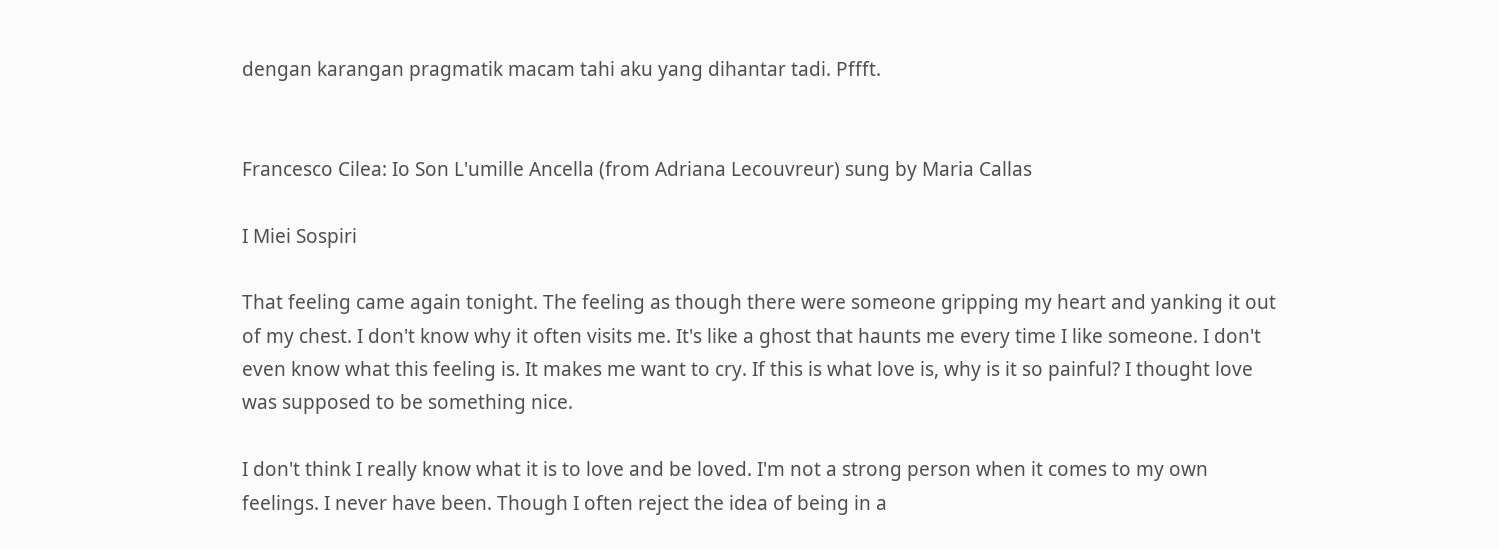dengan karangan pragmatik macam tahi aku yang dihantar tadi. Pffft.


Francesco Cilea: Io Son L'umille Ancella (from Adriana Lecouvreur) sung by Maria Callas

I Miei Sospiri

That feeling came again tonight. The feeling as though there were someone gripping my heart and yanking it out of my chest. I don't know why it often visits me. It's like a ghost that haunts me every time I like someone. I don't even know what this feeling is. It makes me want to cry. If this is what love is, why is it so painful? I thought love was supposed to be something nice.

I don't think I really know what it is to love and be loved. I'm not a strong person when it comes to my own feelings. I never have been. Though I often reject the idea of being in a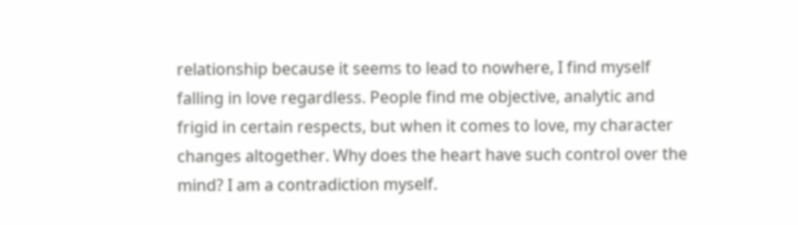relationship because it seems to lead to nowhere, I find myself falling in love regardless. People find me objective, analytic and frigid in certain respects, but when it comes to love, my character changes altogether. Why does the heart have such control over the mind? I am a contradiction myself.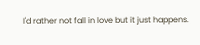I'd rather not fall in love but it just happens.